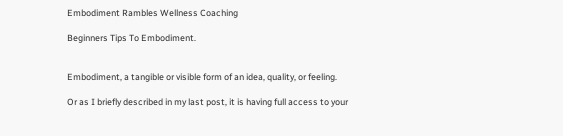Embodiment Rambles Wellness Coaching

Beginners Tips To Embodiment.


Embodiment, a tangible or visible form of an idea, quality, or feeling.

Or as I briefly described in my last post, it is having full access to your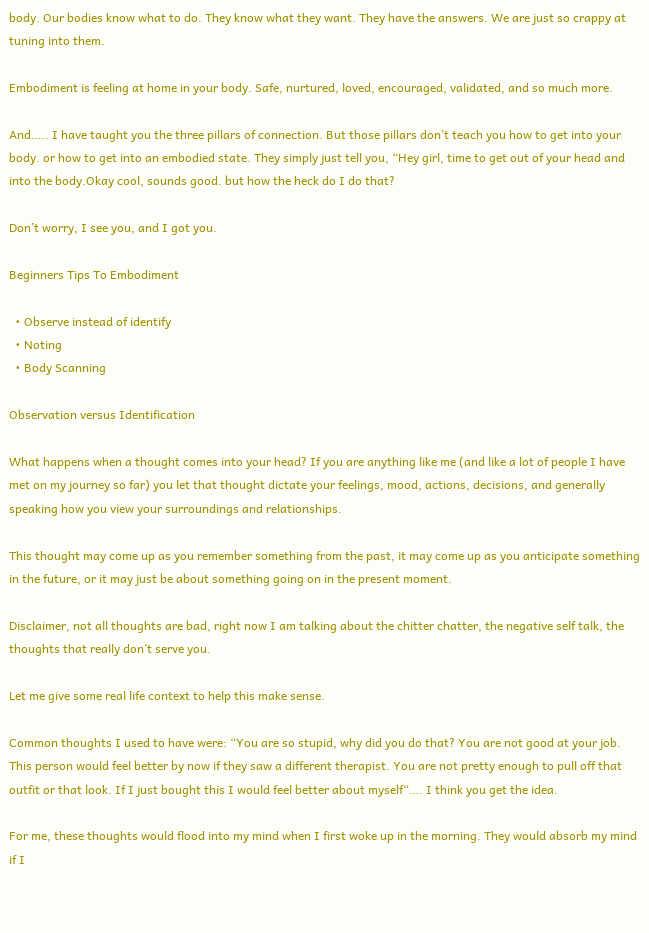body. Our bodies know what to do. They know what they want. They have the answers. We are just so crappy at tuning into them.

Embodiment is feeling at home in your body. Safe, nurtured, loved, encouraged, validated, and so much more.

And….. I have taught you the three pillars of connection. But those pillars don’t teach you how to get into your body. or how to get into an embodied state. They simply just tell you, “Hey girl, time to get out of your head and into the body.Okay cool, sounds good. but how the heck do I do that?

Don’t worry, I see you, and I got you.

Beginners Tips To Embodiment

  • Observe instead of identify
  • Noting
  • Body Scanning

Observation versus Identification

What happens when a thought comes into your head? If you are anything like me (and like a lot of people I have met on my journey so far) you let that thought dictate your feelings, mood, actions, decisions, and generally speaking how you view your surroundings and relationships.

This thought may come up as you remember something from the past, it may come up as you anticipate something in the future, or it may just be about something going on in the present moment.

Disclaimer, not all thoughts are bad, right now I am talking about the chitter chatter, the negative self talk, the thoughts that really don’t serve you.

Let me give some real life context to help this make sense.

Common thoughts I used to have were: “You are so stupid, why did you do that? You are not good at your job. This person would feel better by now if they saw a different therapist. You are not pretty enough to pull off that outfit or that look. If I just bought this I would feel better about myself“…. I think you get the idea.

For me, these thoughts would flood into my mind when I first woke up in the morning. They would absorb my mind if I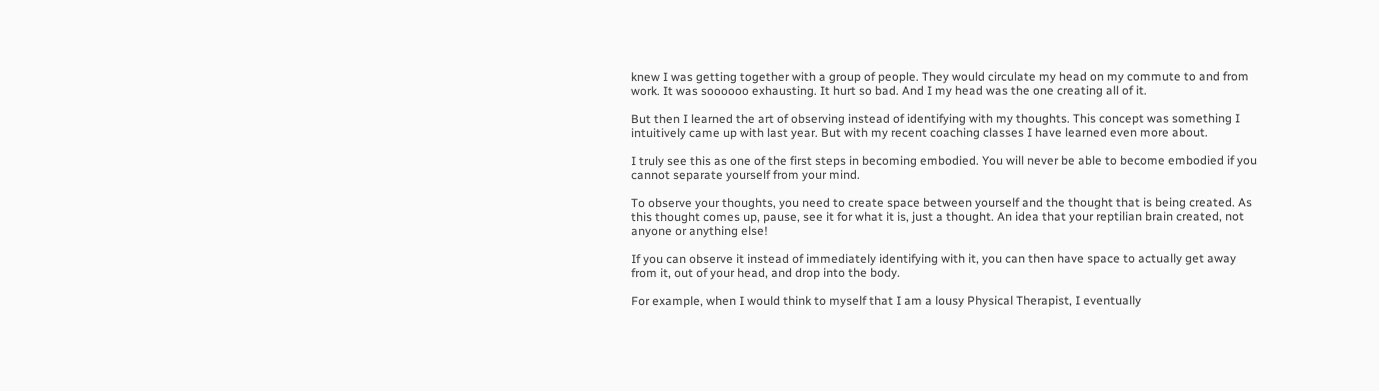knew I was getting together with a group of people. They would circulate my head on my commute to and from work. It was soooooo exhausting. It hurt so bad. And I my head was the one creating all of it.

But then I learned the art of observing instead of identifying with my thoughts. This concept was something I intuitively came up with last year. But with my recent coaching classes I have learned even more about.

I truly see this as one of the first steps in becoming embodied. You will never be able to become embodied if you cannot separate yourself from your mind.

To observe your thoughts, you need to create space between yourself and the thought that is being created. As this thought comes up, pause, see it for what it is, just a thought. An idea that your reptilian brain created, not anyone or anything else!

If you can observe it instead of immediately identifying with it, you can then have space to actually get away from it, out of your head, and drop into the body.

For example, when I would think to myself that I am a lousy Physical Therapist, I eventually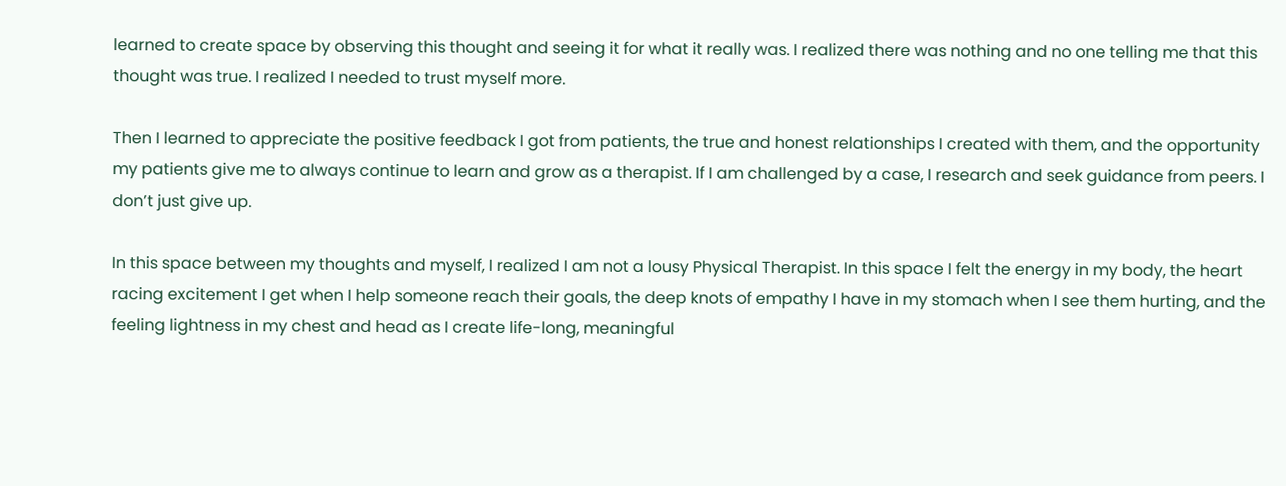learned to create space by observing this thought and seeing it for what it really was. I realized there was nothing and no one telling me that this thought was true. I realized I needed to trust myself more.

Then I learned to appreciate the positive feedback I got from patients, the true and honest relationships I created with them, and the opportunity my patients give me to always continue to learn and grow as a therapist. If I am challenged by a case, I research and seek guidance from peers. I don’t just give up.

In this space between my thoughts and myself, I realized I am not a lousy Physical Therapist. In this space I felt the energy in my body, the heart racing excitement I get when I help someone reach their goals, the deep knots of empathy I have in my stomach when I see them hurting, and the feeling lightness in my chest and head as I create life-long, meaningful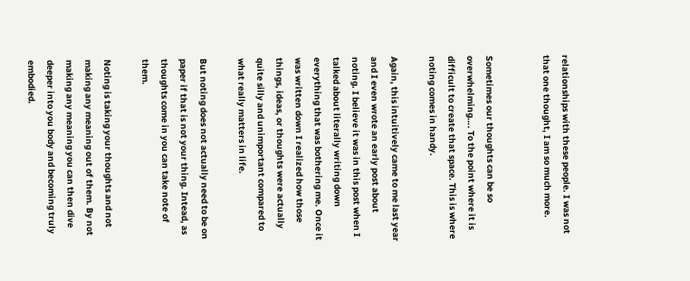relationships with these people. I was not that one thought, I am so much more.


Sometimes our thoughts can be so overwhelming…. To the point where it is difficult to create that space. This is where noting comes in handy.

Again, this intuitively came to me last year and I even wrote an early post about noting. I believe it was in this post when I talked about literally writing down everything that was bothering me. Once it was written down I realized how those things, ideas, or thoughts were actually quite silly and unimportant compared to what really matters in life.

But noting does not actually need to be on paper if that is not your thing. Intead, as thoughts come in you can take note of them.

Noting is taking your thoughts and not making any meaning out of them. By not making any meaning you can then dive deeper into you body and becoming truly embodied.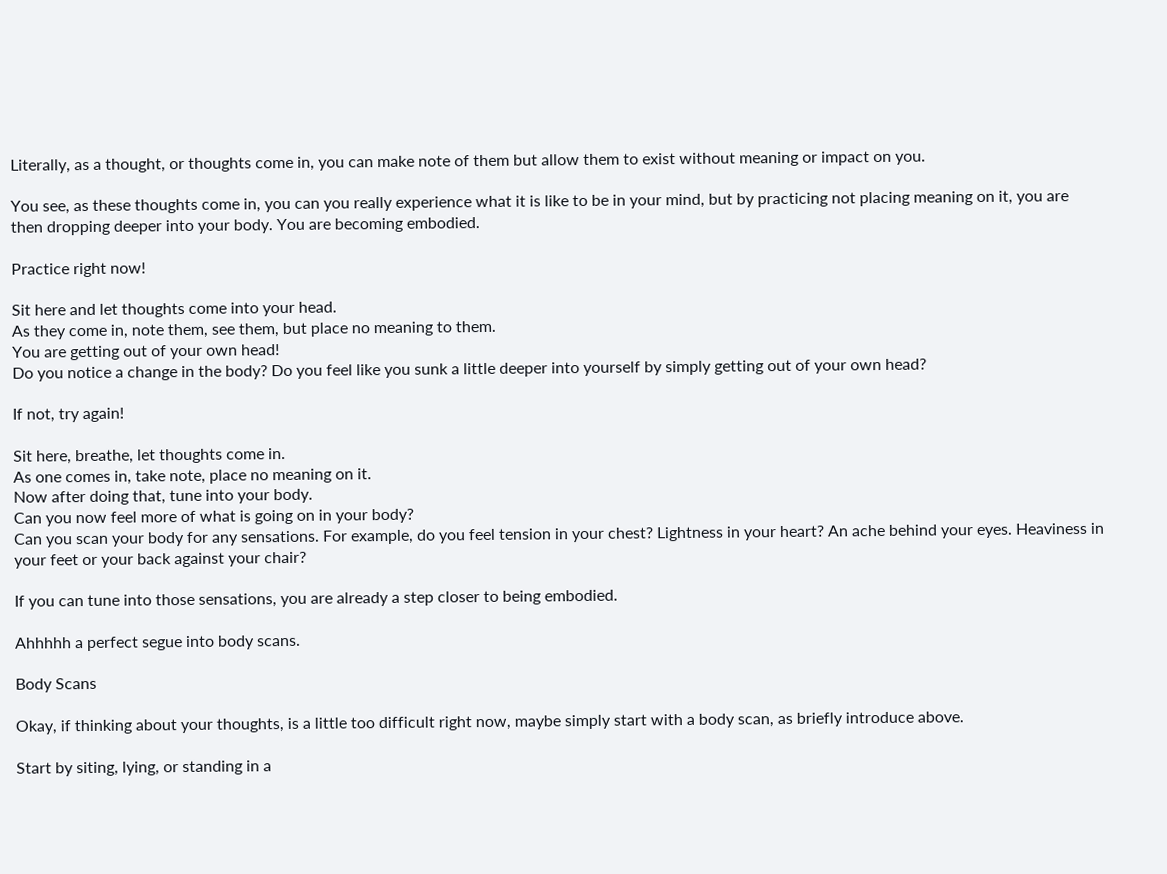Literally, as a thought, or thoughts come in, you can make note of them but allow them to exist without meaning or impact on you.

You see, as these thoughts come in, you can you really experience what it is like to be in your mind, but by practicing not placing meaning on it, you are then dropping deeper into your body. You are becoming embodied.

Practice right now!

Sit here and let thoughts come into your head.
As they come in, note them, see them, but place no meaning to them.
You are getting out of your own head!
Do you notice a change in the body? Do you feel like you sunk a little deeper into yourself by simply getting out of your own head?

If not, try again!

Sit here, breathe, let thoughts come in.
As one comes in, take note, place no meaning on it.
Now after doing that, tune into your body.
Can you now feel more of what is going on in your body?
Can you scan your body for any sensations. For example, do you feel tension in your chest? Lightness in your heart? An ache behind your eyes. Heaviness in your feet or your back against your chair?

If you can tune into those sensations, you are already a step closer to being embodied.

Ahhhhh a perfect segue into body scans.

Body Scans

Okay, if thinking about your thoughts, is a little too difficult right now, maybe simply start with a body scan, as briefly introduce above.

Start by siting, lying, or standing in a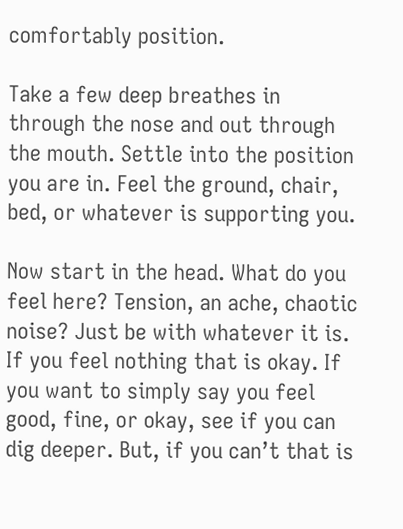comfortably position.

Take a few deep breathes in through the nose and out through the mouth. Settle into the position you are in. Feel the ground, chair, bed, or whatever is supporting you.

Now start in the head. What do you feel here? Tension, an ache, chaotic noise? Just be with whatever it is. If you feel nothing that is okay. If you want to simply say you feel good, fine, or okay, see if you can dig deeper. But, if you can’t that is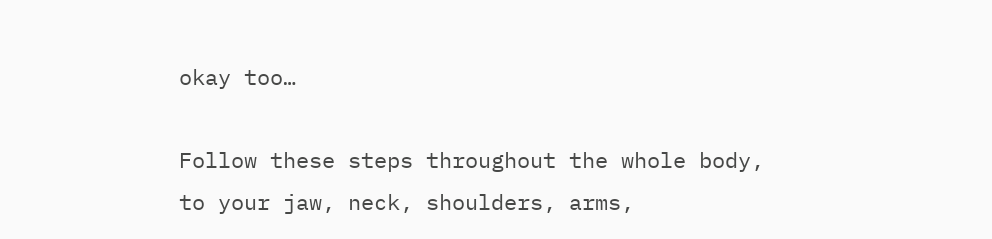okay too…

Follow these steps throughout the whole body, to your jaw, neck, shoulders, arms,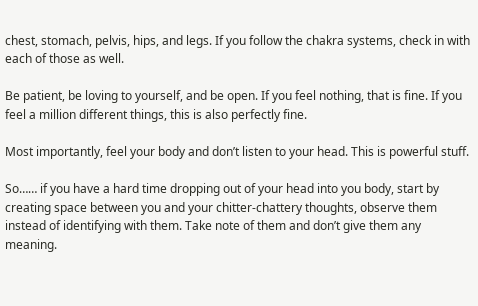chest, stomach, pelvis, hips, and legs. If you follow the chakra systems, check in with each of those as well.

Be patient, be loving to yourself, and be open. If you feel nothing, that is fine. If you feel a million different things, this is also perfectly fine.

Most importantly, feel your body and don’t listen to your head. This is powerful stuff.

So…… if you have a hard time dropping out of your head into you body, start by creating space between you and your chitter-chattery thoughts, observe them instead of identifying with them. Take note of them and don’t give them any meaning.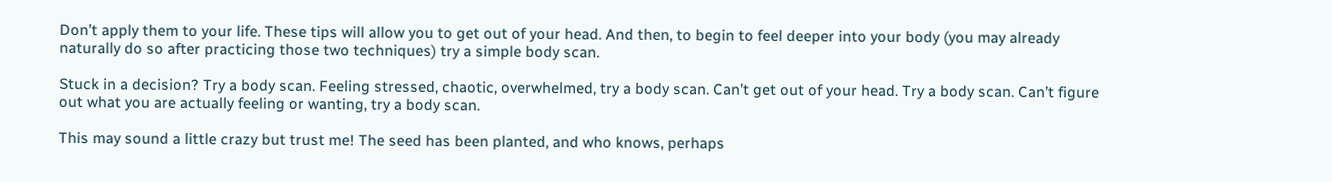Don’t apply them to your life. These tips will allow you to get out of your head. And then, to begin to feel deeper into your body (you may already naturally do so after practicing those two techniques) try a simple body scan.

Stuck in a decision? Try a body scan. Feeling stressed, chaotic, overwhelmed, try a body scan. Can’t get out of your head. Try a body scan. Can’t figure out what you are actually feeling or wanting, try a body scan.

This may sound a little crazy but trust me! The seed has been planted, and who knows, perhaps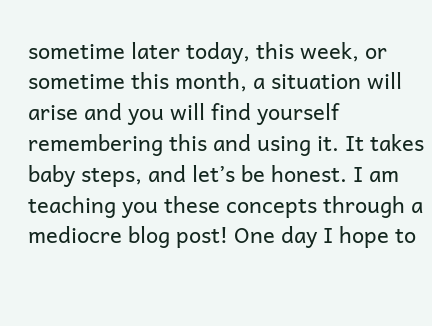sometime later today, this week, or sometime this month, a situation will arise and you will find yourself remembering this and using it. It takes baby steps, and let’s be honest. I am teaching you these concepts through a mediocre blog post! One day I hope to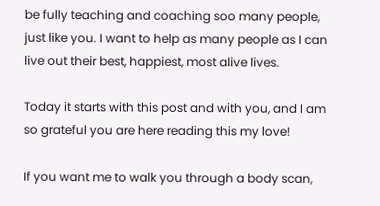be fully teaching and coaching soo many people, just like you. I want to help as many people as I can live out their best, happiest, most alive lives.

Today it starts with this post and with you, and I am so grateful you are here reading this my love!

If you want me to walk you through a body scan,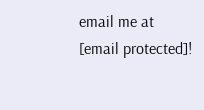email me at [email protected]!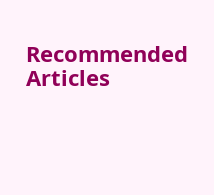Recommended Articles